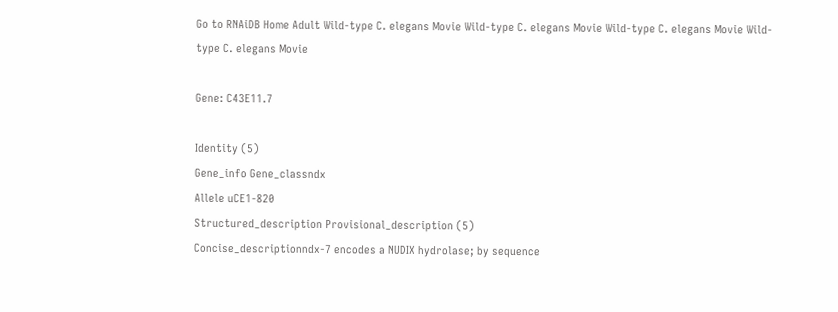Go to RNAiDB Home Adult Wild-type C. elegans Movie Wild-type C. elegans Movie Wild-type C. elegans Movie Wild-type C. elegans Movie

Gene: C43E11.7

Identity (5)
Gene_info Gene_classndx
Allele uCE1-820
Structured_description Provisional_description (5)
Concise_descriptionndx-7 encodes a NUDIX hydrolase; by sequence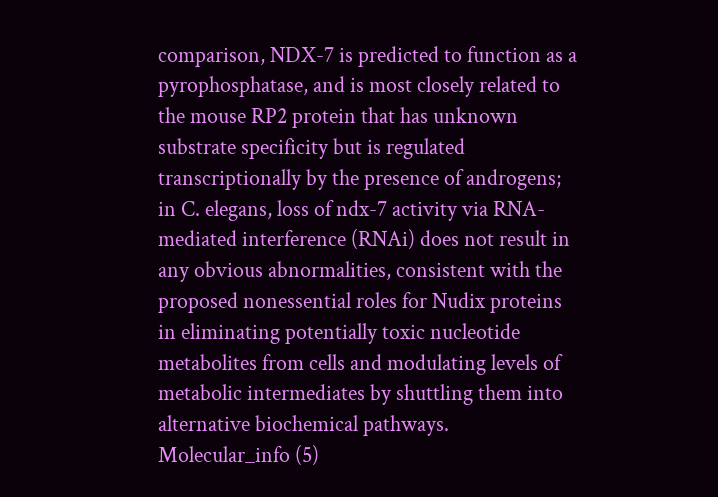comparison, NDX-7 is predicted to function as a pyrophosphatase, and is most closely related to the mouse RP2 protein that has unknown substrate specificity but is regulated transcriptionally by the presence of androgens; in C. elegans, loss of ndx-7 activity via RNA-mediated interference (RNAi) does not result in any obvious abnormalities, consistent with the proposed nonessential roles for Nudix proteins in eliminating potentially toxic nucleotide metabolites from cells and modulating levels of metabolic intermediates by shuttling them into alternative biochemical pathways.
Molecular_info (5)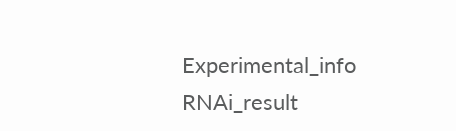Experimental_info RNAi_result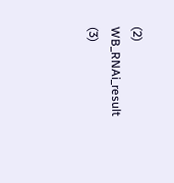(2)
WB_RNAi_result (3)